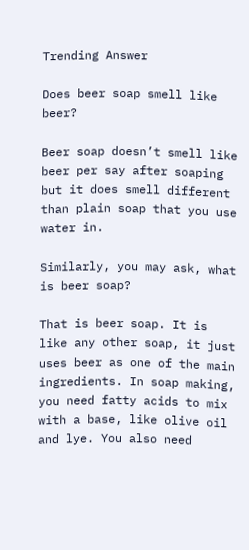Trending Answer

Does beer soap smell like beer?

Beer soap doesn’t smell like beer per say after soaping but it does smell different than plain soap that you use water in.

Similarly, you may ask, what is beer soap?

That is beer soap. It is like any other soap, it just uses beer as one of the main ingredients. In soap making, you need fatty acids to mix with a base, like olive oil and lye. You also need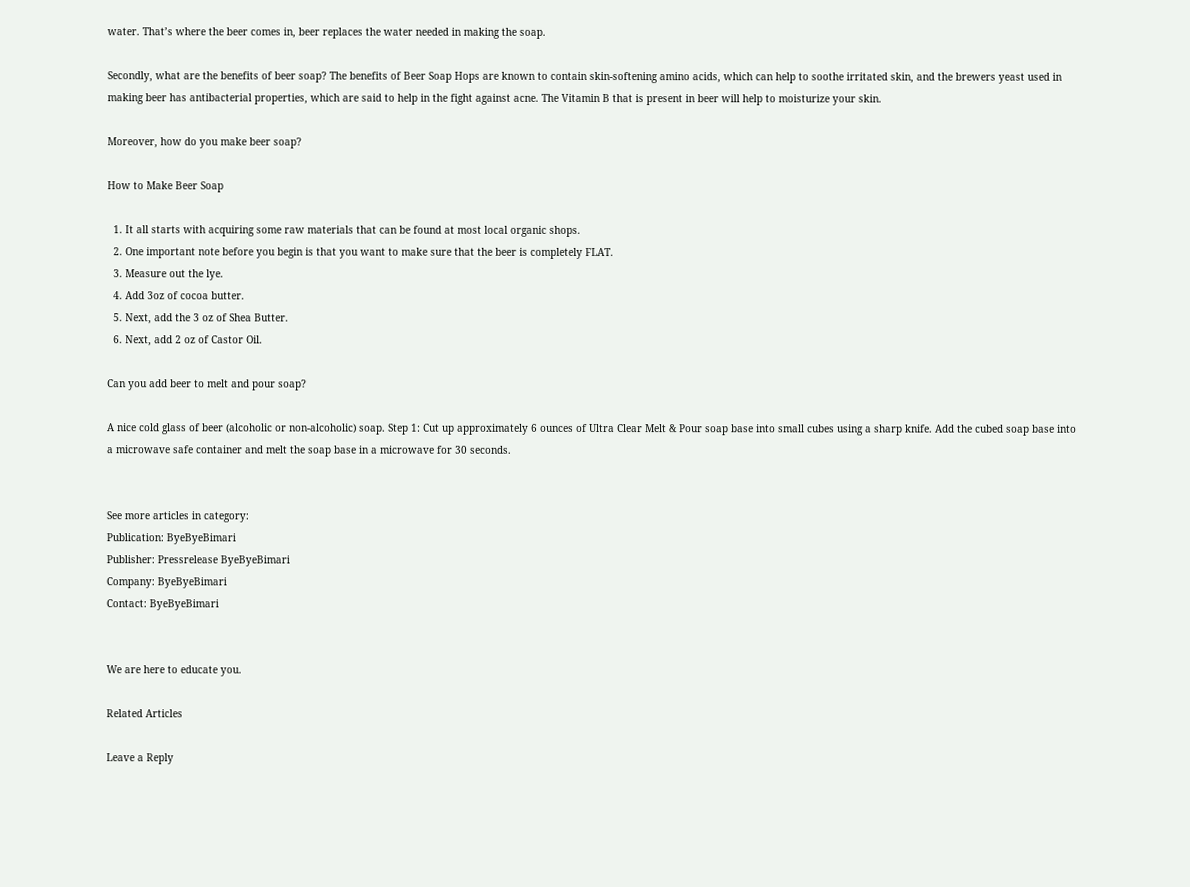water. That’s where the beer comes in, beer replaces the water needed in making the soap.

Secondly, what are the benefits of beer soap? The benefits of Beer Soap Hops are known to contain skin-softening amino acids, which can help to soothe irritated skin, and the brewers yeast used in making beer has antibacterial properties, which are said to help in the fight against acne. The Vitamin B that is present in beer will help to moisturize your skin.

Moreover, how do you make beer soap?

How to Make Beer Soap

  1. It all starts with acquiring some raw materials that can be found at most local organic shops.
  2. One important note before you begin is that you want to make sure that the beer is completely FLAT.
  3. Measure out the lye.
  4. Add 3oz of cocoa butter.
  5. Next, add the 3 oz of Shea Butter.
  6. Next, add 2 oz of Castor Oil.

Can you add beer to melt and pour soap?

A nice cold glass of beer (alcoholic or non-alcoholic) soap. Step 1: Cut up approximately 6 ounces of Ultra Clear Melt & Pour soap base into small cubes using a sharp knife. Add the cubed soap base into a microwave safe container and melt the soap base in a microwave for 30 seconds.


See more articles in category:
Publication: ByeByeBimari
Publisher: Pressrelease ByeByeBimari
Company: ByeByeBimari
Contact: ByeByeBimari


We are here to educate you.

Related Articles

Leave a Reply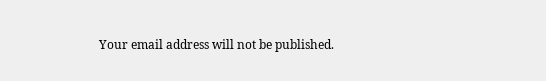Your email address will not be published.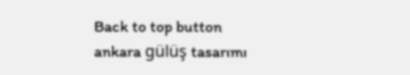Back to top button
ankara gülüş tasarımı